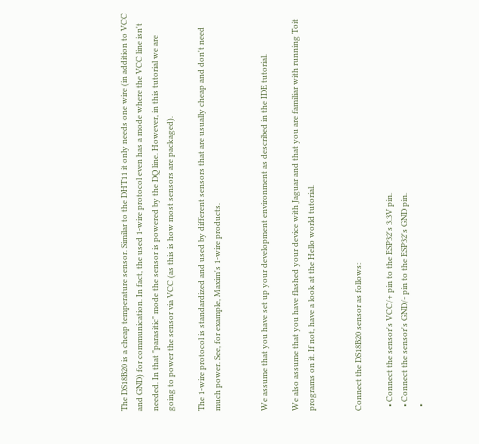The DS18B20 is a cheap temperature sensor. Similar to the DHT11 it only needs one wire (in addition to VCC and GND) for communication. In fact, the used 1-wire protocol even has a mode where the VCC line isn't needed. In that "parasitic" mode the sensor is powered by the DQ line. However, in this tutorial we are going to power the sensor via VCC (as this is how most sensors are packaged).

The 1-wire protocol is standardized and used by different sensors that are usually cheap and don't need much power. See, for example, Maxim's 1-wire products.


We assume that you have set up your development environment as described in the IDE tutorial.

We also assume that you have flashed your device with Jaguar and that you are familiar with running Toit programs on it. If not, have a look at the Hello world tutorial.


Connect the DS18B20 sensor as follows:

  • Connect the sensor's VCC/+ pin to the ESP32's 3.3V pin.
  • Connect the sensor's GND/- pin to the ESP32's GND pin.
  •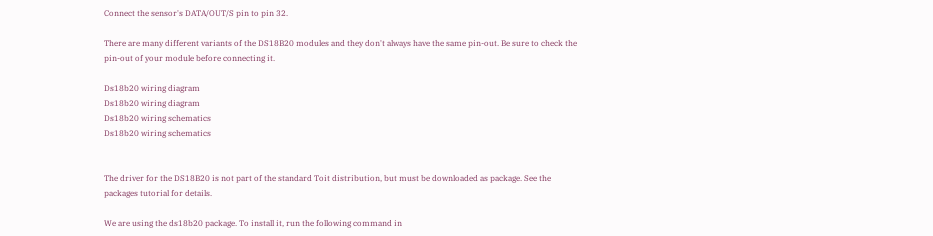Connect the sensor's DATA/OUT/S pin to pin 32.

There are many different variants of the DS18B20 modules and they don't always have the same pin-out. Be sure to check the pin-out of your module before connecting it.

Ds18b20 wiring diagram
Ds18b20 wiring diagram
Ds18b20 wiring schematics
Ds18b20 wiring schematics


The driver for the DS18B20 is not part of the standard Toit distribution, but must be downloaded as package. See the packages tutorial for details.

We are using the ds18b20 package. To install it, run the following command in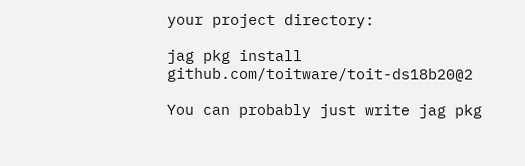your project directory:

jag pkg install github.com/toitware/toit-ds18b20@2

You can probably just write jag pkg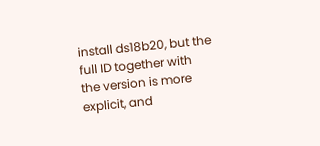install ds18b20, but the full ID together with the version is more explicit, and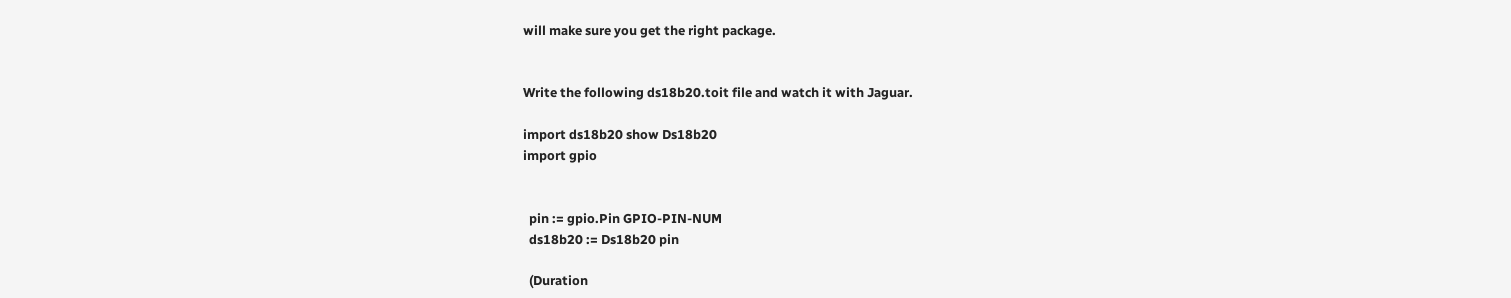will make sure you get the right package.


Write the following ds18b20.toit file and watch it with Jaguar.

import ds18b20 show Ds18b20
import gpio


  pin := gpio.Pin GPIO-PIN-NUM
  ds18b20 := Ds18b20 pin

  (Duration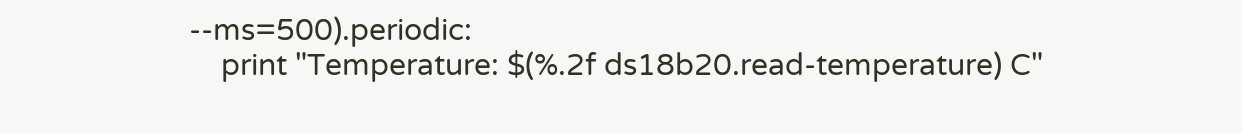--ms=500).periodic:
    print "Temperature: $(%.2f ds18b20.read-temperature) C"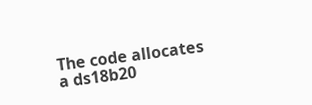The code allocates a ds18b20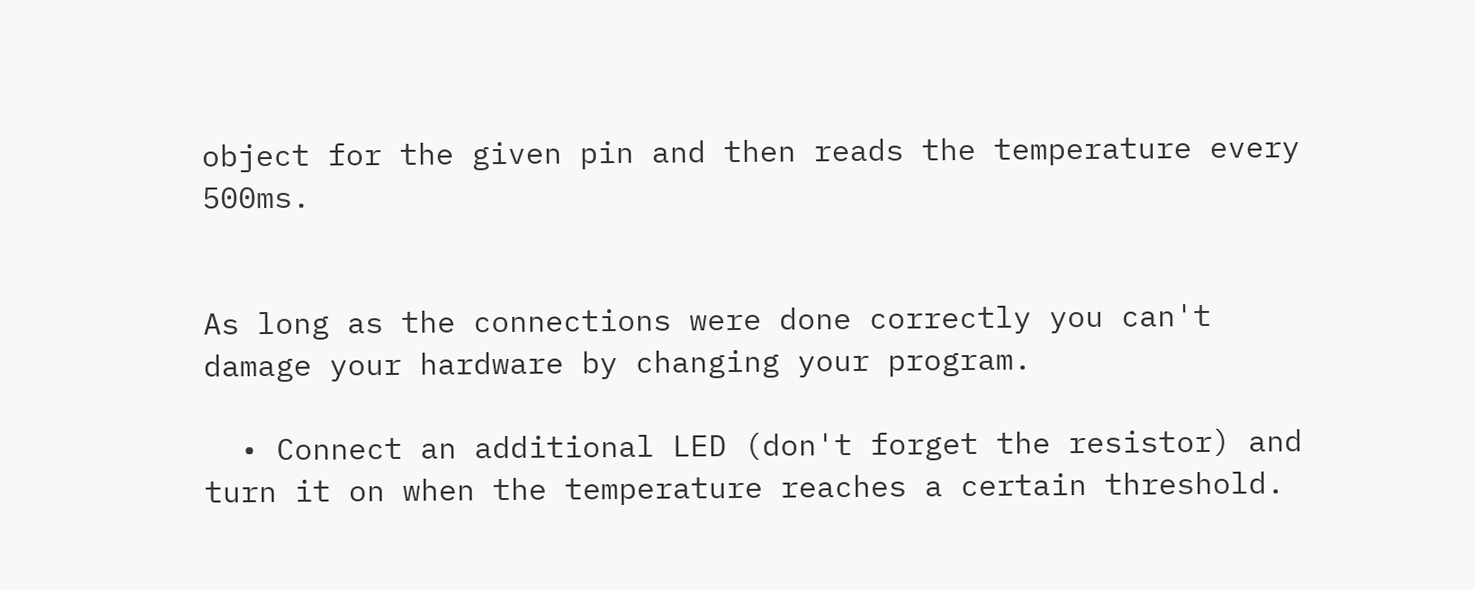object for the given pin and then reads the temperature every 500ms.


As long as the connections were done correctly you can't damage your hardware by changing your program.

  • Connect an additional LED (don't forget the resistor) and turn it on when the temperature reaches a certain threshold.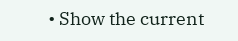• Show the current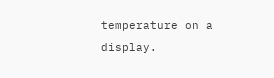temperature on a display.